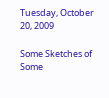Tuesday, October 20, 2009

Some Sketches of Some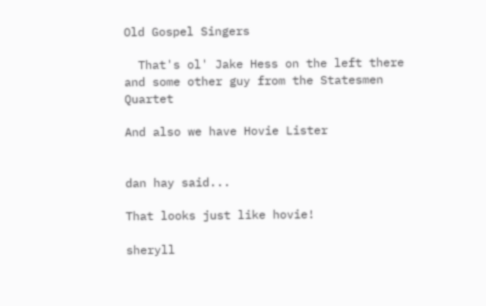Old Gospel Singers

  That's ol' Jake Hess on the left there and some other guy from the Statesmen Quartet

And also we have Hovie Lister


dan hay said...

That looks just like hovie!

sheryll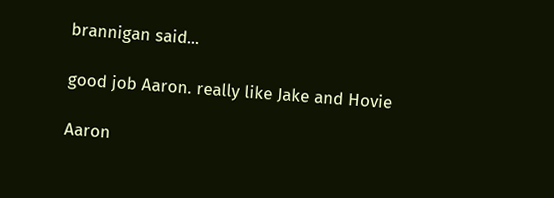brannigan said...

good job Aaron. really like Jake and Hovie

Aaron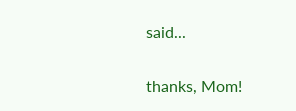said...

thanks, Mom!